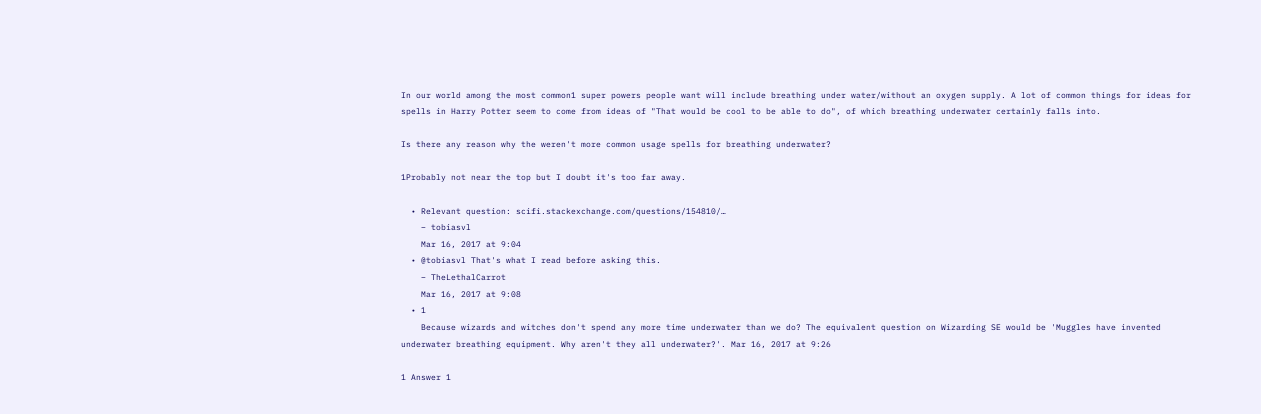In our world among the most common1 super powers people want will include breathing under water/without an oxygen supply. A lot of common things for ideas for spells in Harry Potter seem to come from ideas of "That would be cool to be able to do", of which breathing underwater certainly falls into.

Is there any reason why the weren't more common usage spells for breathing underwater?

1Probably not near the top but I doubt it's too far away.

  • Relevant question: scifi.stackexchange.com/questions/154810/…
    – tobiasvl
    Mar 16, 2017 at 9:04
  • @tobiasvl That's what I read before asking this.
    – TheLethalCarrot
    Mar 16, 2017 at 9:08
  • 1
    Because wizards and witches don't spend any more time underwater than we do? The equivalent question on Wizarding SE would be 'Muggles have invented underwater breathing equipment. Why aren't they all underwater?'. Mar 16, 2017 at 9:26

1 Answer 1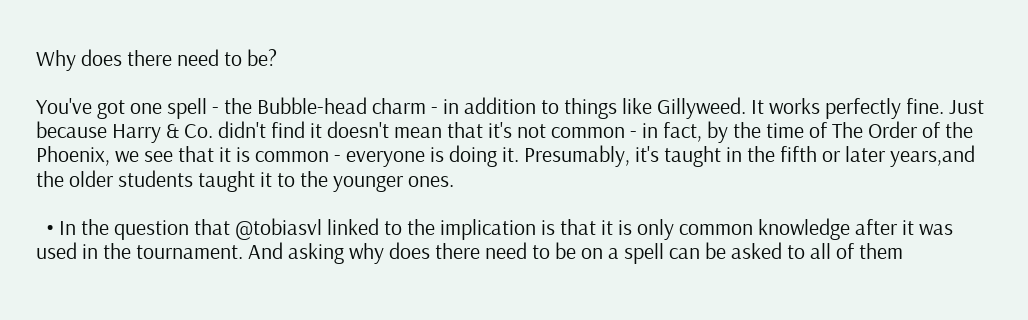Why does there need to be?

You've got one spell - the Bubble-head charm - in addition to things like Gillyweed. It works perfectly fine. Just because Harry & Co. didn't find it doesn't mean that it's not common - in fact, by the time of The Order of the Phoenix, we see that it is common - everyone is doing it. Presumably, it's taught in the fifth or later years,and the older students taught it to the younger ones.

  • In the question that @tobiasvl linked to the implication is that it is only common knowledge after it was used in the tournament. And asking why does there need to be on a spell can be asked to all of them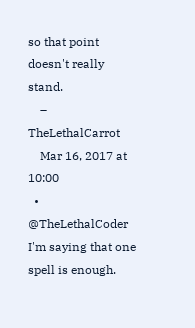so that point doesn't really stand.
    – TheLethalCarrot
    Mar 16, 2017 at 10:00
  • @TheLethalCoder I'm saying that one spell is enough.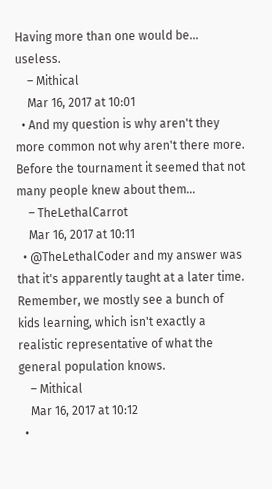Having more than one would be... useless.
    – Mithical
    Mar 16, 2017 at 10:01
  • And my question is why aren't they more common not why aren't there more. Before the tournament it seemed that not many people knew about them...
    – TheLethalCarrot
    Mar 16, 2017 at 10:11
  • @TheLethalCoder and my answer was that it's apparently taught at a later time. Remember, we mostly see a bunch of kids learning, which isn't exactly a realistic representative of what the general population knows.
    – Mithical
    Mar 16, 2017 at 10:12
  •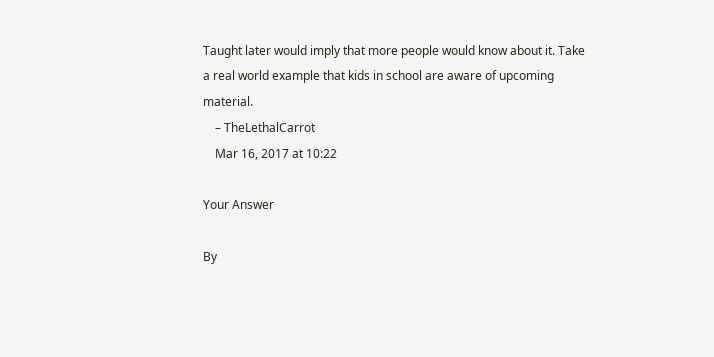Taught later would imply that more people would know about it. Take a real world example that kids in school are aware of upcoming material.
    – TheLethalCarrot
    Mar 16, 2017 at 10:22

Your Answer

By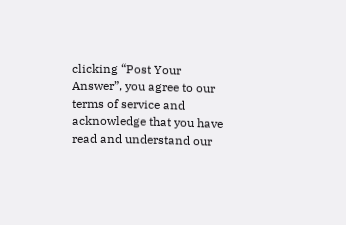clicking “Post Your Answer”, you agree to our terms of service and acknowledge that you have read and understand our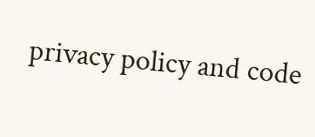privacy policy and code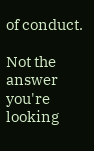of conduct.

Not the answer you're looking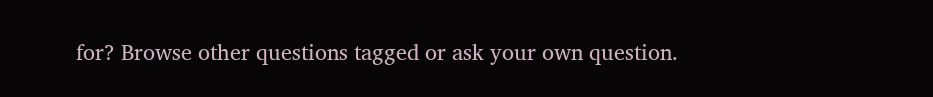for? Browse other questions tagged or ask your own question.